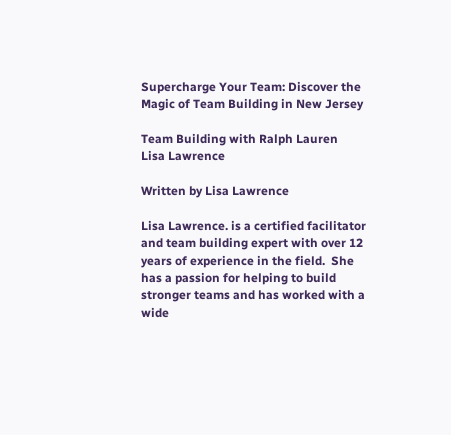Supercharge Your Team: Discover the Magic of Team Building in New Jersey

Team Building with Ralph Lauren
Lisa Lawrence

Written by Lisa Lawrence

Lisa Lawrence. is a certified facilitator and team building expert with over 12 years of experience in the field.  She has a passion for helping to build stronger teams and has worked with a wide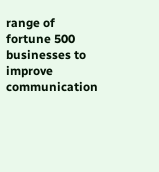range of fortune 500 businesses to improve communication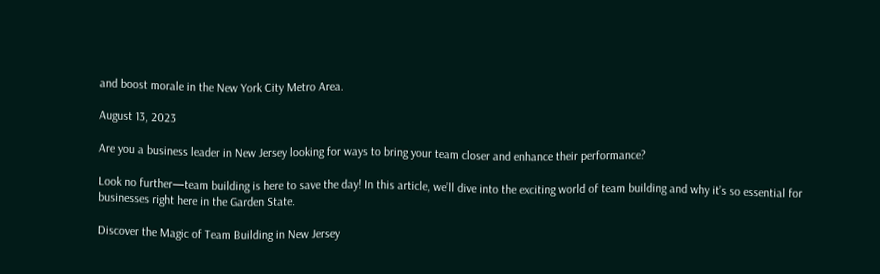and boost morale in the New York City Metro Area.

August 13, 2023

Are you a business leader in New Jersey looking for ways to bring your team closer and enhance their performance?

Look no further—team building is here to save the day! In this article, we’ll dive into the exciting world of team building and why it’s so essential for businesses right here in the Garden State.

Discover the Magic of Team Building in New Jersey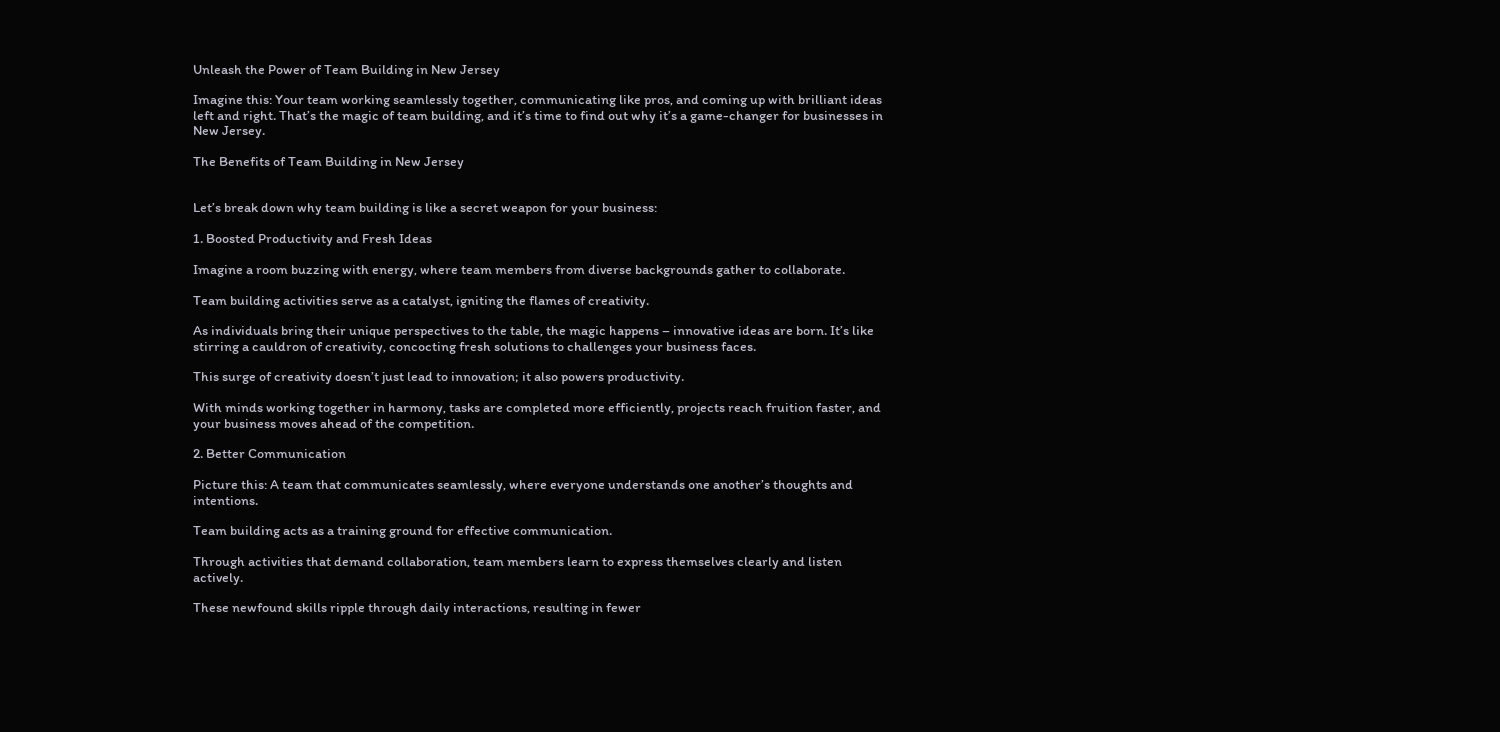Unleash the Power of Team Building in New Jersey

Imagine this: Your team working seamlessly together, communicating like pros, and coming up with brilliant ideas left and right. That’s the magic of team building, and it’s time to find out why it’s a game-changer for businesses in New Jersey.

The Benefits of Team Building in New Jersey


Let’s break down why team building is like a secret weapon for your business:

1. Boosted Productivity and Fresh Ideas

Imagine a room buzzing with energy, where team members from diverse backgrounds gather to collaborate.

Team building activities serve as a catalyst, igniting the flames of creativity.

As individuals bring their unique perspectives to the table, the magic happens – innovative ideas are born. It’s like stirring a cauldron of creativity, concocting fresh solutions to challenges your business faces.

This surge of creativity doesn’t just lead to innovation; it also powers productivity.

With minds working together in harmony, tasks are completed more efficiently, projects reach fruition faster, and your business moves ahead of the competition.

2. Better Communication

Picture this: A team that communicates seamlessly, where everyone understands one another’s thoughts and intentions.

Team building acts as a training ground for effective communication.

Through activities that demand collaboration, team members learn to express themselves clearly and listen actively.

These newfound skills ripple through daily interactions, resulting in fewer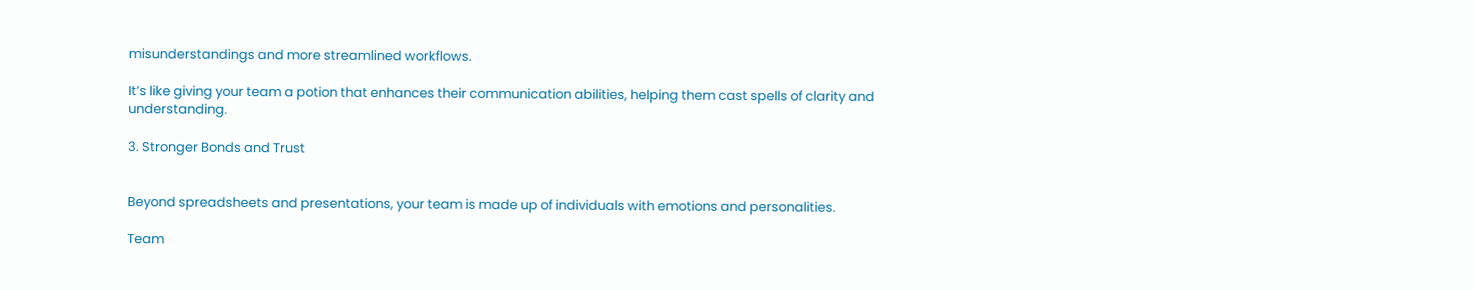misunderstandings and more streamlined workflows.

It’s like giving your team a potion that enhances their communication abilities, helping them cast spells of clarity and understanding.

3. Stronger Bonds and Trust


Beyond spreadsheets and presentations, your team is made up of individuals with emotions and personalities.

Team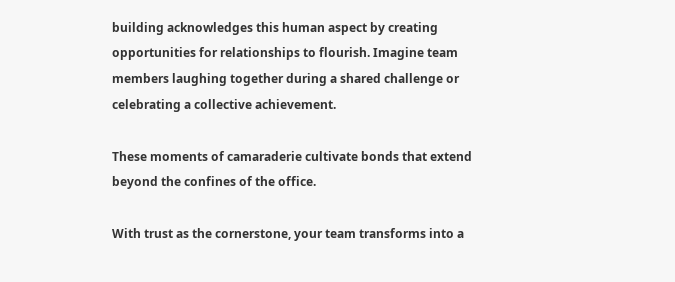building acknowledges this human aspect by creating opportunities for relationships to flourish. Imagine team members laughing together during a shared challenge or celebrating a collective achievement.

These moments of camaraderie cultivate bonds that extend beyond the confines of the office.

With trust as the cornerstone, your team transforms into a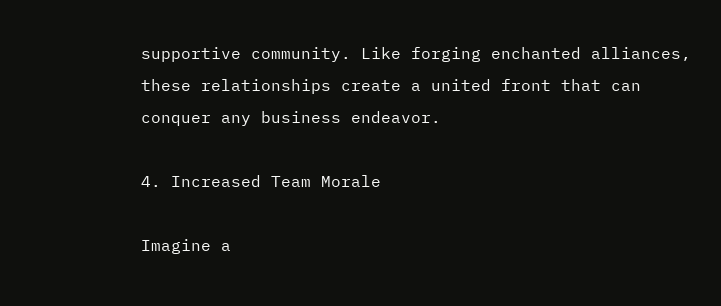supportive community. Like forging enchanted alliances, these relationships create a united front that can conquer any business endeavor.

4. Increased Team Morale

Imagine a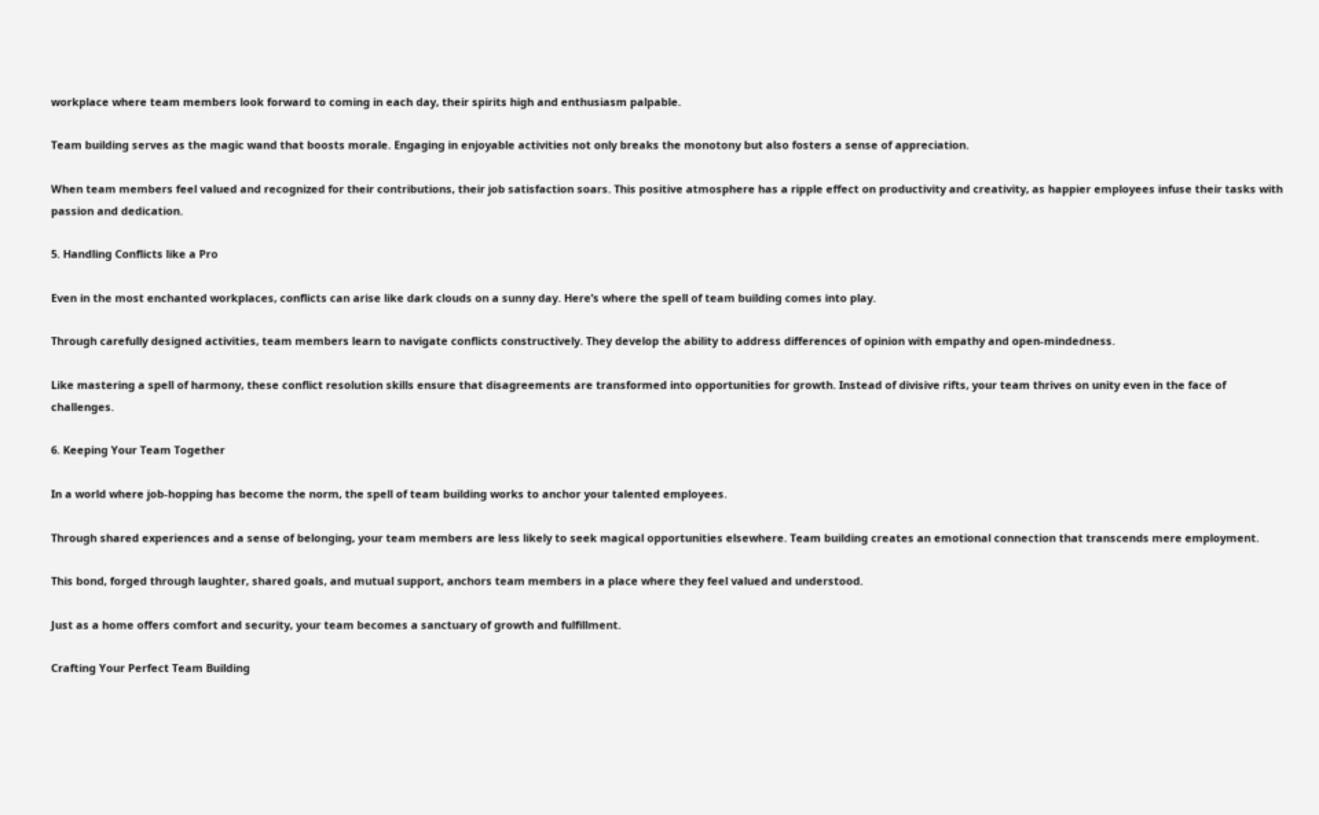workplace where team members look forward to coming in each day, their spirits high and enthusiasm palpable.

Team building serves as the magic wand that boosts morale. Engaging in enjoyable activities not only breaks the monotony but also fosters a sense of appreciation.

When team members feel valued and recognized for their contributions, their job satisfaction soars. This positive atmosphere has a ripple effect on productivity and creativity, as happier employees infuse their tasks with passion and dedication.

5. Handling Conflicts like a Pro

Even in the most enchanted workplaces, conflicts can arise like dark clouds on a sunny day. Here’s where the spell of team building comes into play.

Through carefully designed activities, team members learn to navigate conflicts constructively. They develop the ability to address differences of opinion with empathy and open-mindedness.

Like mastering a spell of harmony, these conflict resolution skills ensure that disagreements are transformed into opportunities for growth. Instead of divisive rifts, your team thrives on unity even in the face of challenges.

6. Keeping Your Team Together

In a world where job-hopping has become the norm, the spell of team building works to anchor your talented employees.

Through shared experiences and a sense of belonging, your team members are less likely to seek magical opportunities elsewhere. Team building creates an emotional connection that transcends mere employment.

This bond, forged through laughter, shared goals, and mutual support, anchors team members in a place where they feel valued and understood.

Just as a home offers comfort and security, your team becomes a sanctuary of growth and fulfillment.

Crafting Your Perfect Team Building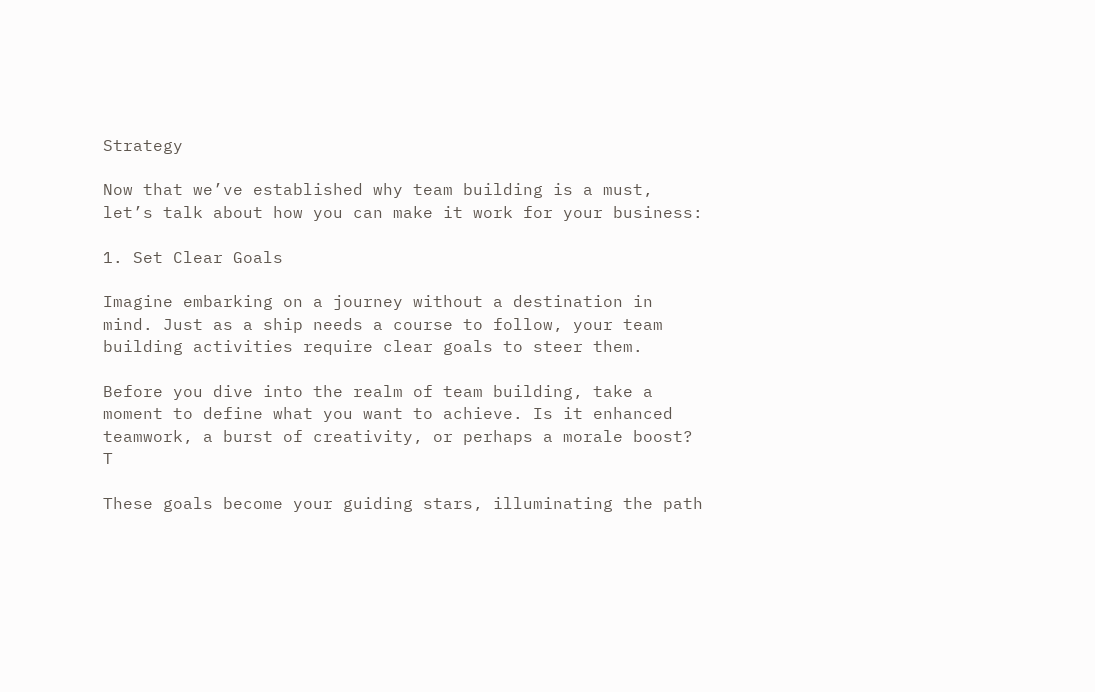Strategy

Now that we’ve established why team building is a must, let’s talk about how you can make it work for your business:

1. Set Clear Goals

Imagine embarking on a journey without a destination in mind. Just as a ship needs a course to follow, your team building activities require clear goals to steer them.

Before you dive into the realm of team building, take a moment to define what you want to achieve. Is it enhanced teamwork, a burst of creativity, or perhaps a morale boost? T

These goals become your guiding stars, illuminating the path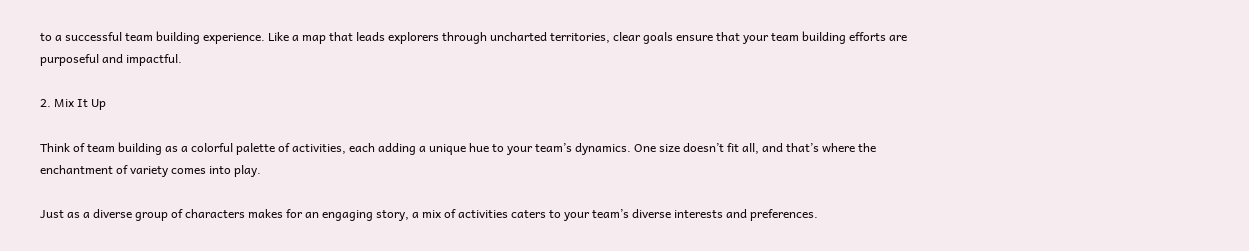to a successful team building experience. Like a map that leads explorers through uncharted territories, clear goals ensure that your team building efforts are purposeful and impactful.

2. Mix It Up

Think of team building as a colorful palette of activities, each adding a unique hue to your team’s dynamics. One size doesn’t fit all, and that’s where the enchantment of variety comes into play.

Just as a diverse group of characters makes for an engaging story, a mix of activities caters to your team’s diverse interests and preferences.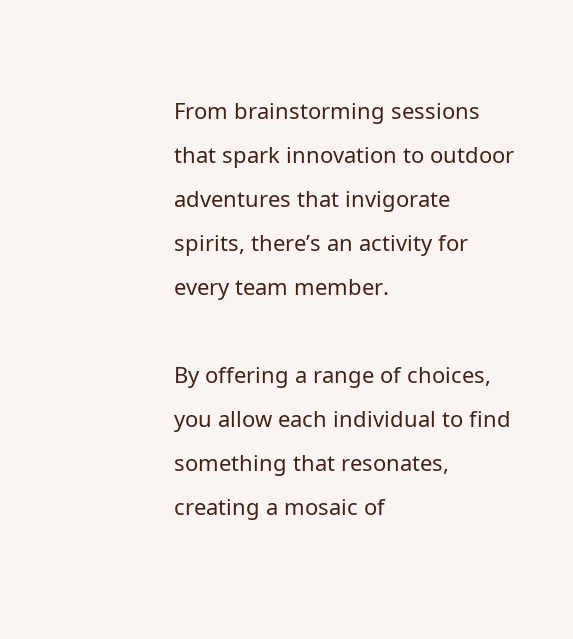From brainstorming sessions that spark innovation to outdoor adventures that invigorate spirits, there’s an activity for every team member.

By offering a range of choices, you allow each individual to find something that resonates, creating a mosaic of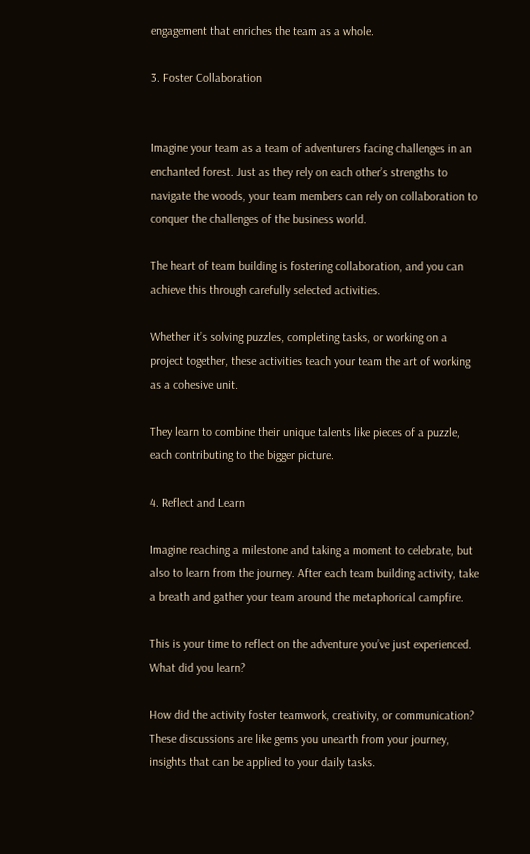engagement that enriches the team as a whole.

3. Foster Collaboration


Imagine your team as a team of adventurers facing challenges in an enchanted forest. Just as they rely on each other’s strengths to navigate the woods, your team members can rely on collaboration to conquer the challenges of the business world.

The heart of team building is fostering collaboration, and you can achieve this through carefully selected activities.

Whether it’s solving puzzles, completing tasks, or working on a project together, these activities teach your team the art of working as a cohesive unit.

They learn to combine their unique talents like pieces of a puzzle, each contributing to the bigger picture.

4. Reflect and Learn

Imagine reaching a milestone and taking a moment to celebrate, but also to learn from the journey. After each team building activity, take a breath and gather your team around the metaphorical campfire.

This is your time to reflect on the adventure you’ve just experienced. What did you learn?

How did the activity foster teamwork, creativity, or communication? These discussions are like gems you unearth from your journey, insights that can be applied to your daily tasks.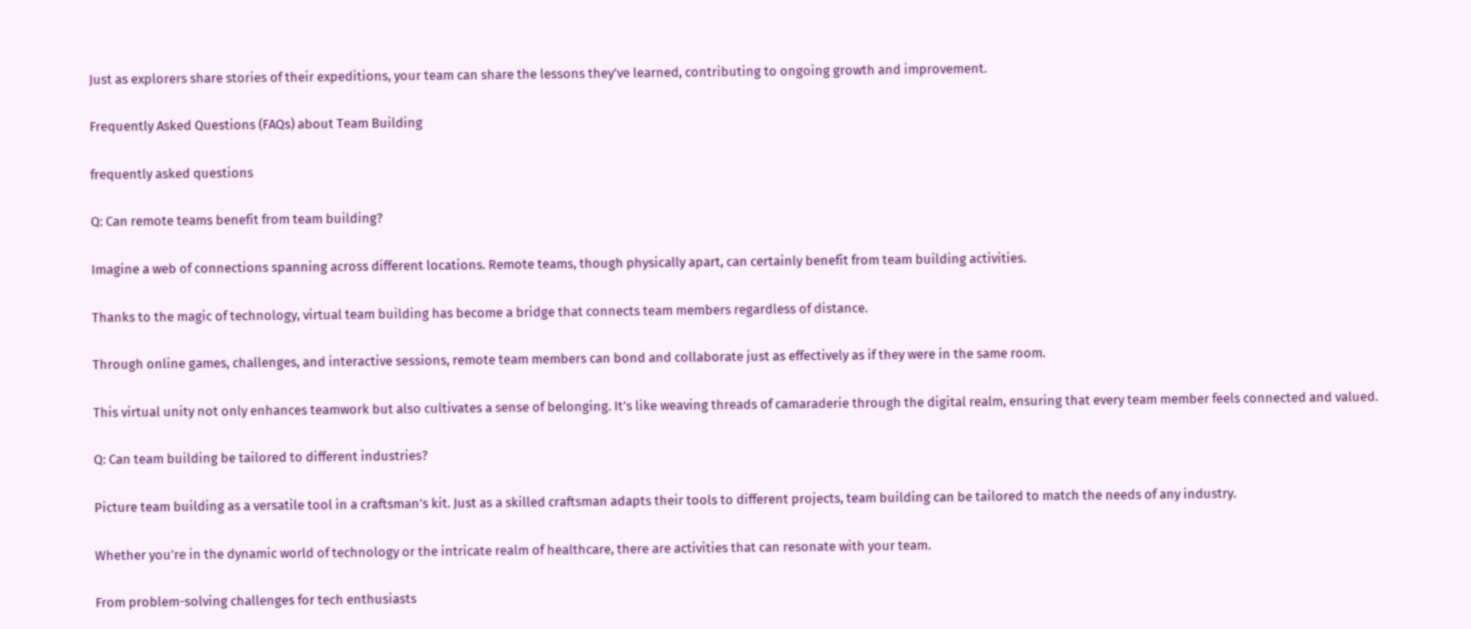Just as explorers share stories of their expeditions, your team can share the lessons they’ve learned, contributing to ongoing growth and improvement.

Frequently Asked Questions (FAQs) about Team Building

frequently asked questions

Q: Can remote teams benefit from team building?

Imagine a web of connections spanning across different locations. Remote teams, though physically apart, can certainly benefit from team building activities.

Thanks to the magic of technology, virtual team building has become a bridge that connects team members regardless of distance.

Through online games, challenges, and interactive sessions, remote team members can bond and collaborate just as effectively as if they were in the same room.

This virtual unity not only enhances teamwork but also cultivates a sense of belonging. It’s like weaving threads of camaraderie through the digital realm, ensuring that every team member feels connected and valued.

Q: Can team building be tailored to different industries?

Picture team building as a versatile tool in a craftsman’s kit. Just as a skilled craftsman adapts their tools to different projects, team building can be tailored to match the needs of any industry.

Whether you’re in the dynamic world of technology or the intricate realm of healthcare, there are activities that can resonate with your team.

From problem-solving challenges for tech enthusiasts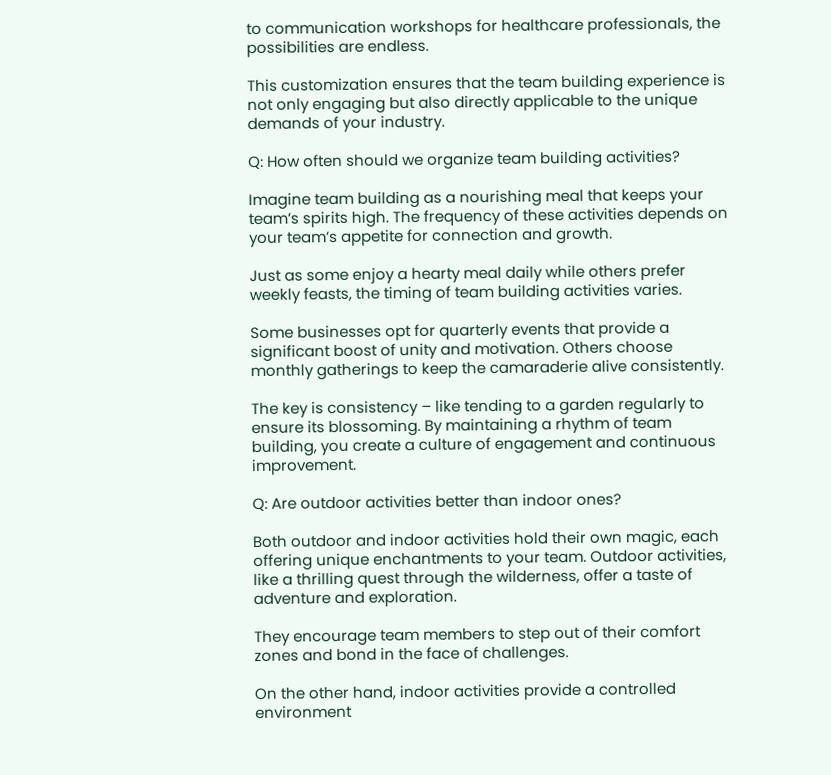to communication workshops for healthcare professionals, the possibilities are endless.

This customization ensures that the team building experience is not only engaging but also directly applicable to the unique demands of your industry.

Q: How often should we organize team building activities?

Imagine team building as a nourishing meal that keeps your team’s spirits high. The frequency of these activities depends on your team’s appetite for connection and growth.

Just as some enjoy a hearty meal daily while others prefer weekly feasts, the timing of team building activities varies.

Some businesses opt for quarterly events that provide a significant boost of unity and motivation. Others choose monthly gatherings to keep the camaraderie alive consistently.

The key is consistency – like tending to a garden regularly to ensure its blossoming. By maintaining a rhythm of team building, you create a culture of engagement and continuous improvement.

Q: Are outdoor activities better than indoor ones?

Both outdoor and indoor activities hold their own magic, each offering unique enchantments to your team. Outdoor activities, like a thrilling quest through the wilderness, offer a taste of adventure and exploration.

They encourage team members to step out of their comfort zones and bond in the face of challenges.

On the other hand, indoor activities provide a controlled environment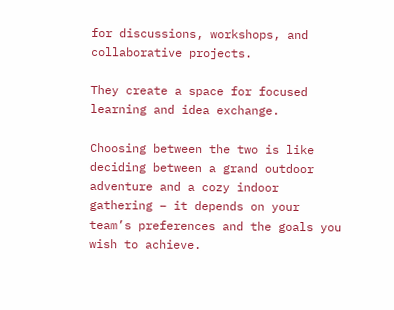for discussions, workshops, and collaborative projects.

They create a space for focused learning and idea exchange.

Choosing between the two is like deciding between a grand outdoor adventure and a cozy indoor gathering – it depends on your team’s preferences and the goals you wish to achieve.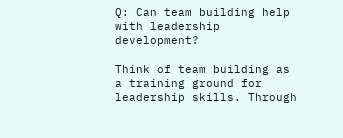Q: Can team building help with leadership development?

Think of team building as a training ground for leadership skills. Through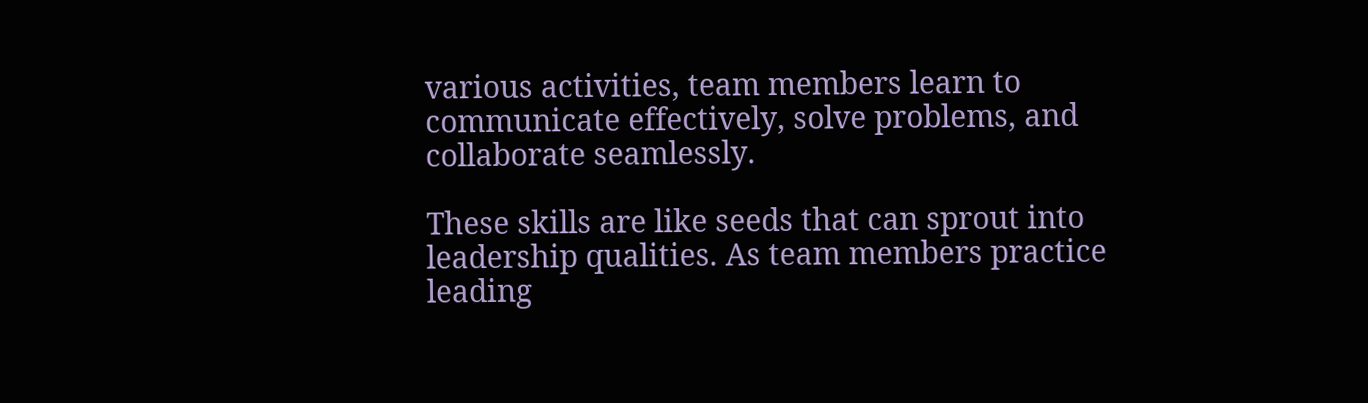various activities, team members learn to communicate effectively, solve problems, and collaborate seamlessly.

These skills are like seeds that can sprout into leadership qualities. As team members practice leading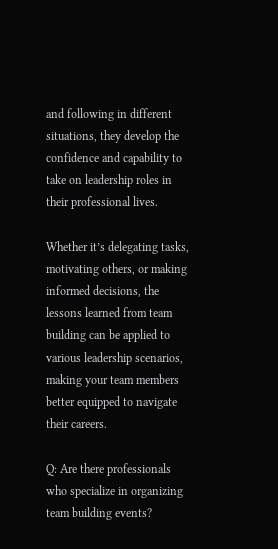and following in different situations, they develop the confidence and capability to take on leadership roles in their professional lives.

Whether it’s delegating tasks, motivating others, or making informed decisions, the lessons learned from team building can be applied to various leadership scenarios, making your team members better equipped to navigate their careers.

Q: Are there professionals who specialize in organizing team building events?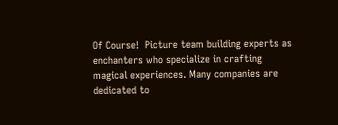Of Course!  Picture team building experts as enchanters who specialize in crafting magical experiences. Many companies are dedicated to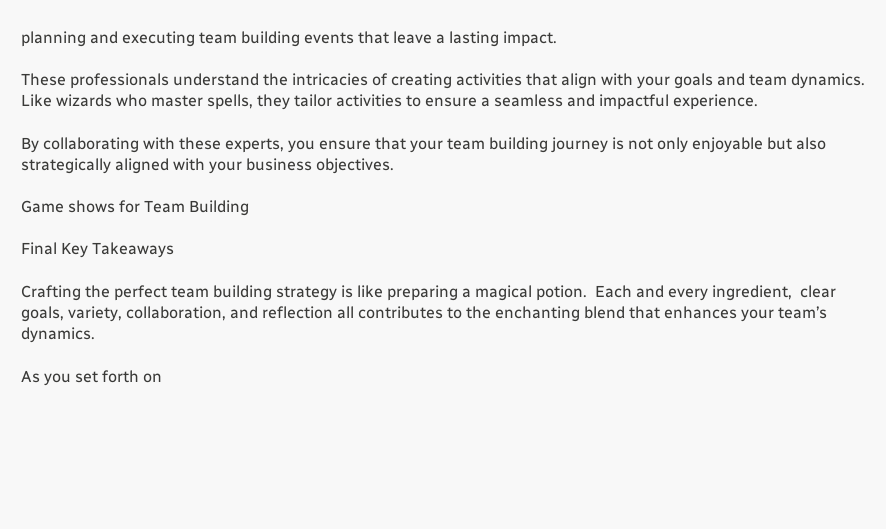planning and executing team building events that leave a lasting impact.

These professionals understand the intricacies of creating activities that align with your goals and team dynamics. Like wizards who master spells, they tailor activities to ensure a seamless and impactful experience.

By collaborating with these experts, you ensure that your team building journey is not only enjoyable but also strategically aligned with your business objectives.

Game shows for Team Building

Final Key Takeaways

Crafting the perfect team building strategy is like preparing a magical potion.  Each and every ingredient,  clear goals, variety, collaboration, and reflection all contributes to the enchanting blend that enhances your team’s dynamics.

As you set forth on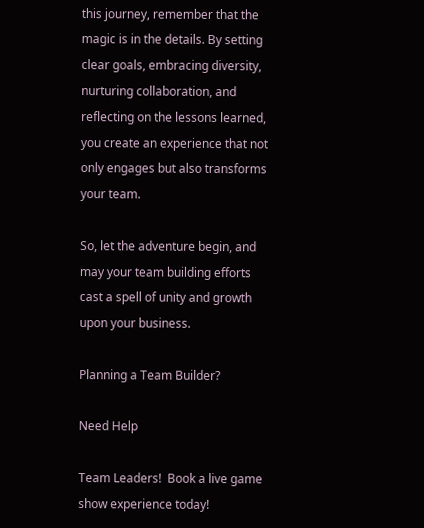this journey, remember that the magic is in the details. By setting clear goals, embracing diversity, nurturing collaboration, and reflecting on the lessons learned, you create an experience that not only engages but also transforms your team.

So, let the adventure begin, and may your team building efforts cast a spell of unity and growth upon your business.

Planning a Team Builder?

Need Help

Team Leaders!  Book a live game show experience today!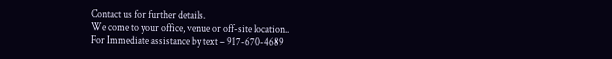Contact us for further details.
We come to your office, venue or off-site location..
For Immediate assistance by text – 917-670-4689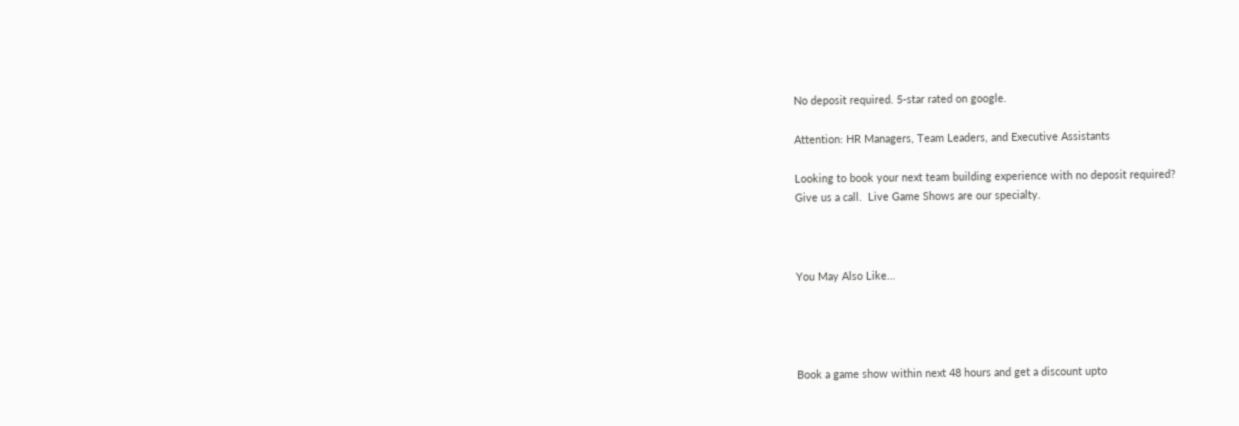No deposit required. 5-star rated on google.

Attention: HR Managers, Team Leaders, and Executive Assistants

Looking to book your next team building experience with no deposit required?
Give us a call.  Live Game Shows are our specialty.



You May Also Like…




Book a game show within next 48 hours and get a discount upto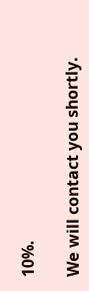10%.

We will contact you shortly.